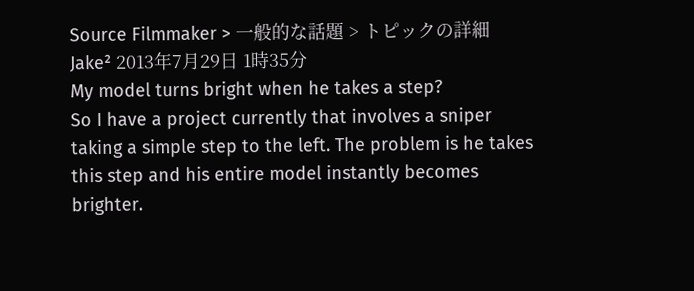Source Filmmaker > 一般的な話題 > トピックの詳細
Jake² 2013年7月29日 1時35分
My model turns bright when he takes a step?
So I have a project currently that involves a sniper taking a simple step to the left. The problem is he takes this step and his entire model instantly becomes brighter.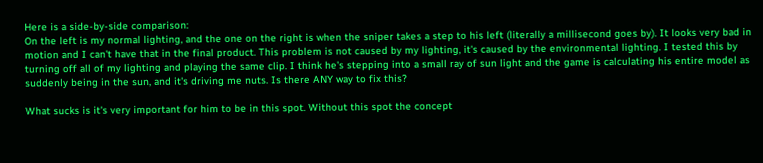Here is a side-by-side comparison:
On the left is my normal lighting, and the one on the right is when the sniper takes a step to his left (literally a millisecond goes by). It looks very bad in motion and I can't have that in the final product. This problem is not caused by my lighting, it's caused by the environmental lighting. I tested this by turning off all of my lighting and playing the same clip. I think he's stepping into a small ray of sun light and the game is calculating his entire model as suddenly being in the sun, and it's driving me nuts. Is there ANY way to fix this?

What sucks is it's very important for him to be in this spot. Without this spot the concept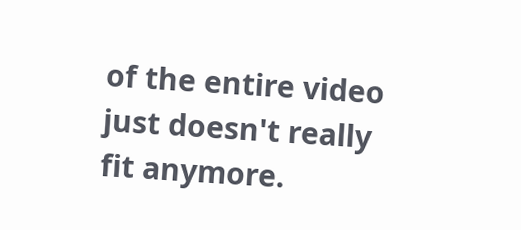of the entire video just doesn't really fit anymore.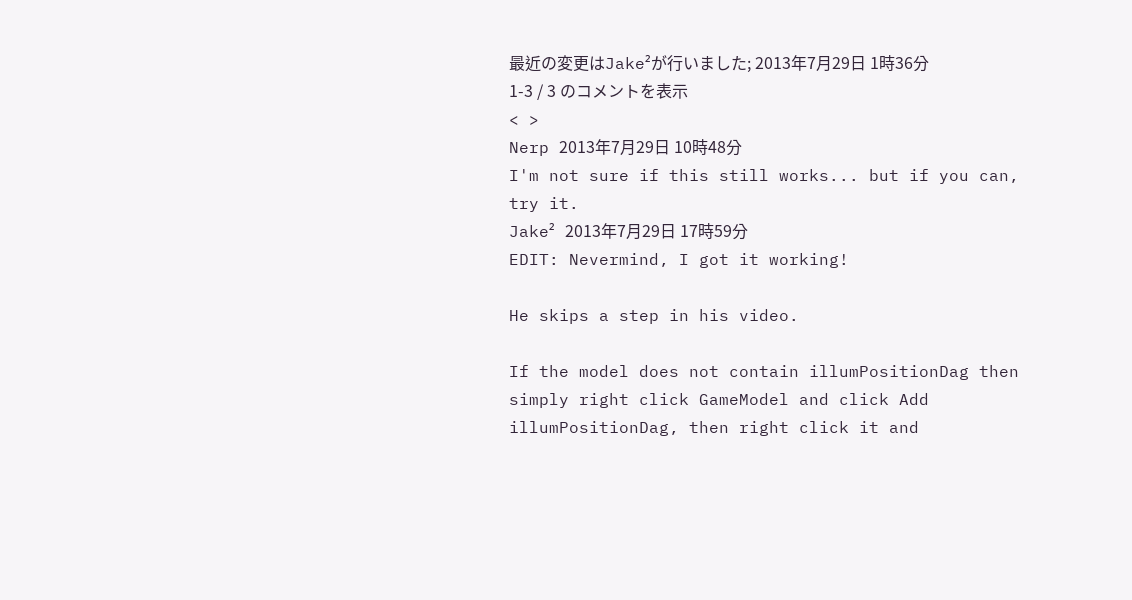最近の変更はJake²が行いました; 2013年7月29日 1時36分
1-3 / 3 のコメントを表示
< >
Nerp 2013年7月29日 10時48分
I'm not sure if this still works... but if you can, try it.
Jake² 2013年7月29日 17時59分
EDIT: Nevermind, I got it working!

He skips a step in his video.

If the model does not contain illumPositionDag then simply right click GameModel and click Add illumPositionDag, then right click it and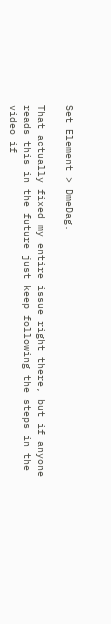Set Element > DmeDag.

That actually fixed my entire issue right there, but if anyone reads this in the future just keep following the steps in the video if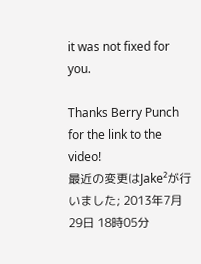it was not fixed for you.

Thanks Berry Punch for the link to the video!
最近の変更はJake²が行いました; 2013年7月29日 18時05分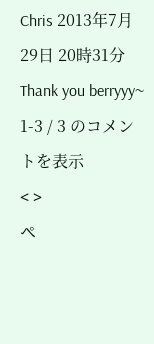Chris 2013年7月29日 20時31分
Thank you berryyy~
1-3 / 3 のコメントを表示
< >
ペ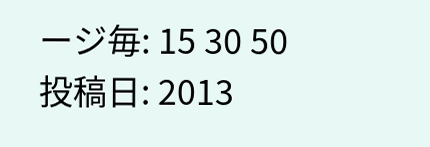ージ毎: 15 30 50
投稿日: 2013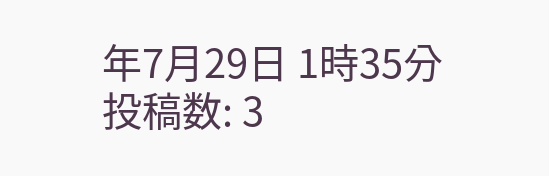年7月29日 1時35分
投稿数: 3